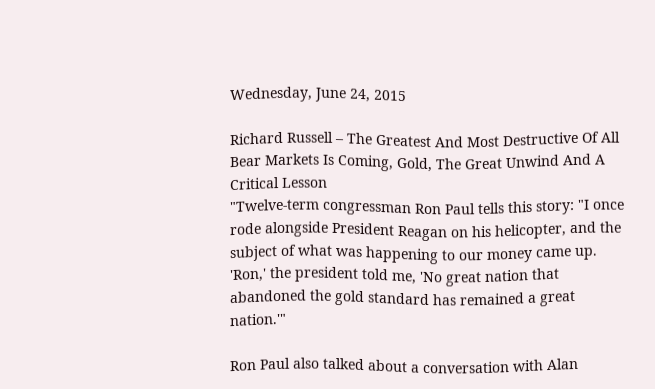Wednesday, June 24, 2015

Richard Russell – The Greatest And Most Destructive Of All Bear Markets Is Coming, Gold, The Great Unwind And A Critical Lesson
"Twelve-term congressman Ron Paul tells this story: "I once rode alongside President Reagan on his helicopter, and the subject of what was happening to our money came up. 'Ron,' the president told me, 'No great nation that abandoned the gold standard has remained a great nation.'"

Ron Paul also talked about a conversation with Alan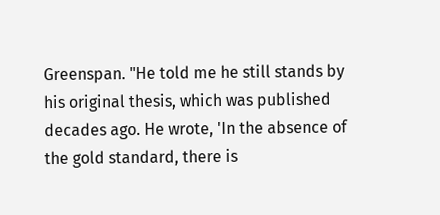Greenspan. "He told me he still stands by his original thesis, which was published decades ago. He wrote, 'In the absence of the gold standard, there is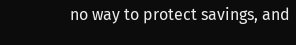no way to protect savings, and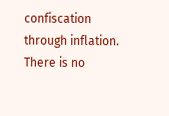confiscation through inflation. There is no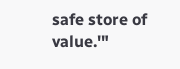safe store of value.'"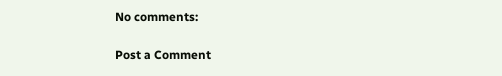No comments:

Post a Comment